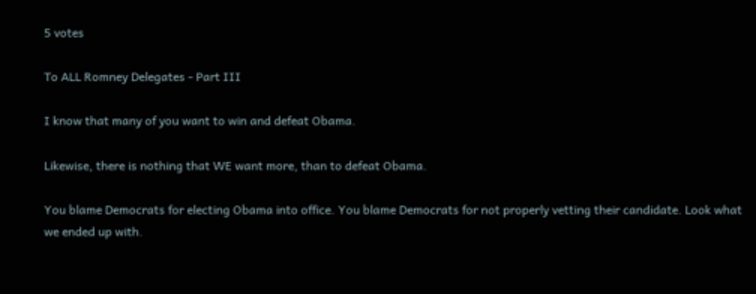5 votes

To ALL Romney Delegates - Part III

I know that many of you want to win and defeat Obama.

Likewise, there is nothing that WE want more, than to defeat Obama.

You blame Democrats for electing Obama into office. You blame Democrats for not properly vetting their candidate. Look what we ended up with.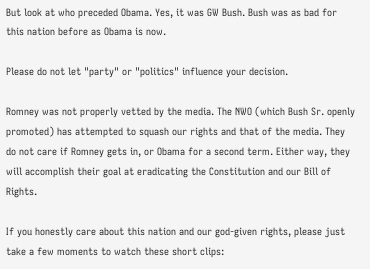But look at who preceded Obama. Yes, it was GW Bush. Bush was as bad for this nation before as Obama is now.

Please do not let "party" or "politics" influence your decision.

Romney was not properly vetted by the media. The NWO (which Bush Sr. openly promoted) has attempted to squash our rights and that of the media. They do not care if Romney gets in, or Obama for a second term. Either way, they will accomplish their goal at eradicating the Constitution and our Bill of Rights.

If you honestly care about this nation and our god-given rights, please just take a few moments to watch these short clips: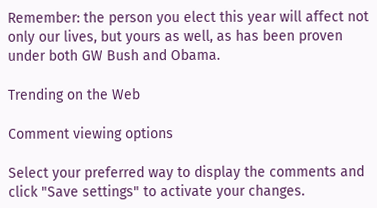Remember: the person you elect this year will affect not only our lives, but yours as well, as has been proven under both GW Bush and Obama.

Trending on the Web

Comment viewing options

Select your preferred way to display the comments and click "Save settings" to activate your changes.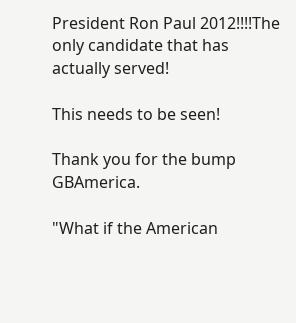President Ron Paul 2012!!!!The only candidate that has actually served!

This needs to be seen!

Thank you for the bump GBAmerica.

"What if the American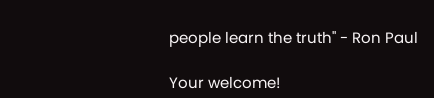people learn the truth" - Ron Paul

Your welcome!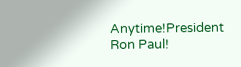Anytime!President Ron Paul!